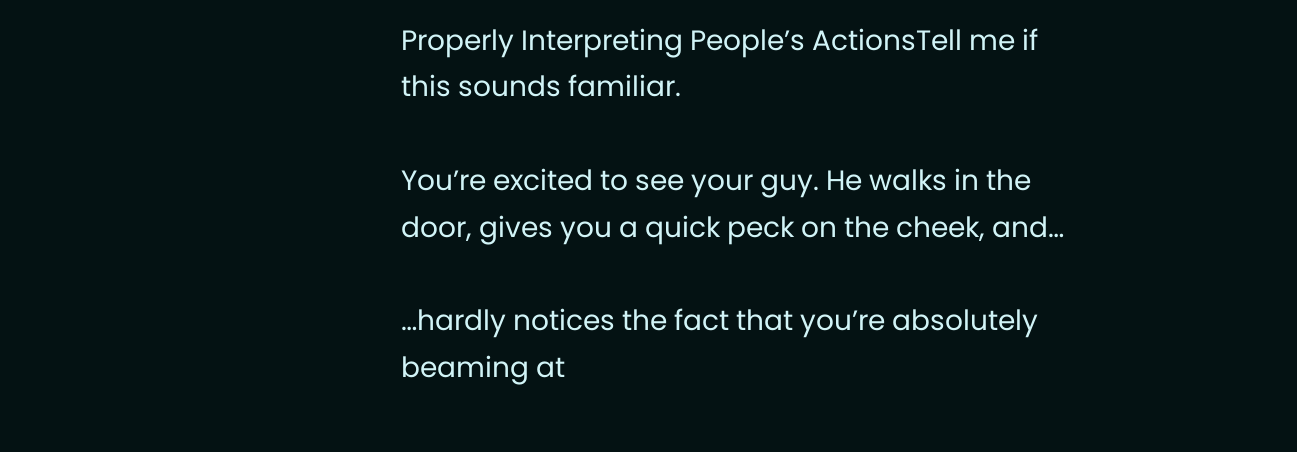Properly Interpreting People’s ActionsTell me if this sounds familiar.

You’re excited to see your guy. He walks in the door, gives you a quick peck on the cheek, and…

…hardly notices the fact that you’re absolutely beaming at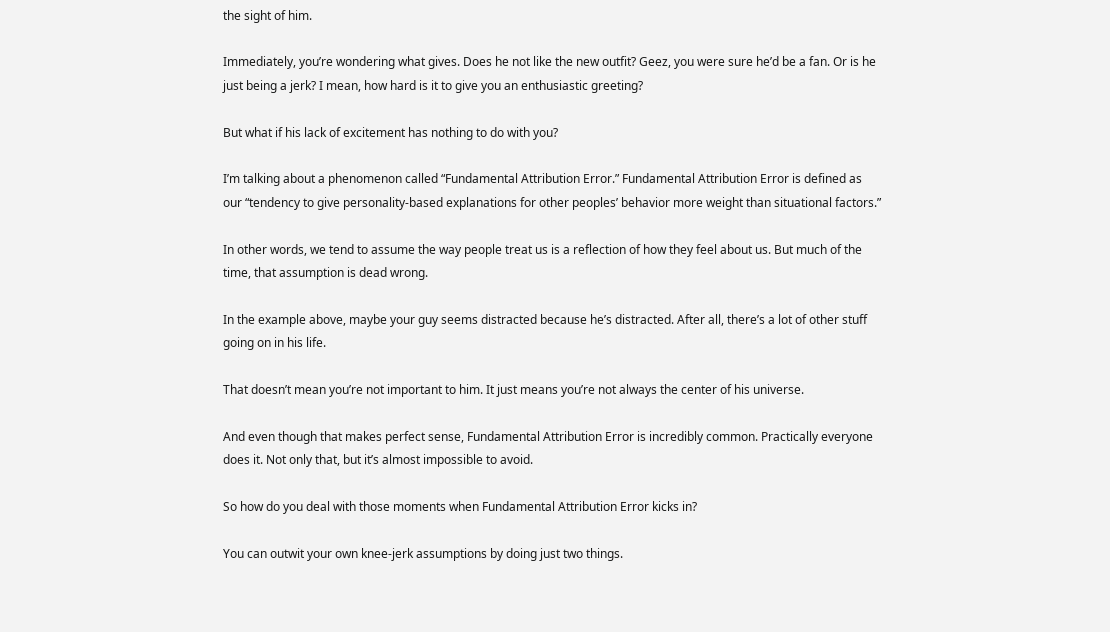the sight of him.

Immediately, you’re wondering what gives. Does he not like the new outfit? Geez, you were sure he’d be a fan. Or is he just being a jerk? I mean, how hard is it to give you an enthusiastic greeting?

But what if his lack of excitement has nothing to do with you?

I’m talking about a phenomenon called “Fundamental Attribution Error.” Fundamental Attribution Error is defined as our “tendency to give personality-based explanations for other peoples’ behavior more weight than situational factors.”

In other words, we tend to assume the way people treat us is a reflection of how they feel about us. But much of the time, that assumption is dead wrong.

In the example above, maybe your guy seems distracted because he’s distracted. After all, there’s a lot of other stuff going on in his life.

That doesn’t mean you’re not important to him. It just means you’re not always the center of his universe.

And even though that makes perfect sense, Fundamental Attribution Error is incredibly common. Practically everyone does it. Not only that, but it’s almost impossible to avoid.

So how do you deal with those moments when Fundamental Attribution Error kicks in?

You can outwit your own knee-jerk assumptions by doing just two things.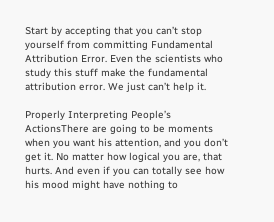Start by accepting that you can’t stop yourself from committing Fundamental Attribution Error. Even the scientists who study this stuff make the fundamental attribution error. We just can’t help it.

Properly Interpreting People’s ActionsThere are going to be moments when you want his attention, and you don’t get it. No matter how logical you are, that hurts. And even if you can totally see how his mood might have nothing to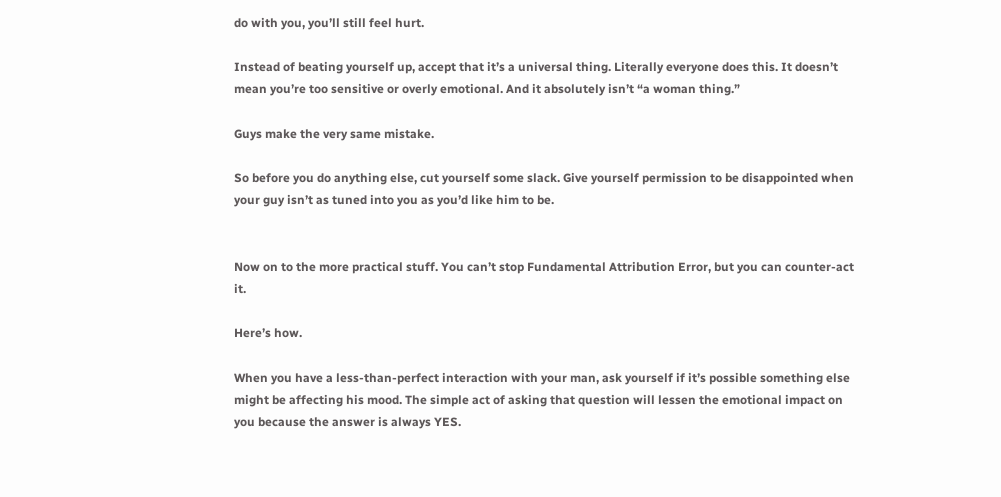do with you, you’ll still feel hurt.

Instead of beating yourself up, accept that it’s a universal thing. Literally everyone does this. It doesn’t mean you’re too sensitive or overly emotional. And it absolutely isn’t “a woman thing.”

Guys make the very same mistake.

So before you do anything else, cut yourself some slack. Give yourself permission to be disappointed when your guy isn’t as tuned into you as you’d like him to be.


Now on to the more practical stuff. You can’t stop Fundamental Attribution Error, but you can counter-act it.

Here’s how.

When you have a less-than-perfect interaction with your man, ask yourself if it’s possible something else might be affecting his mood. The simple act of asking that question will lessen the emotional impact on you because the answer is always YES.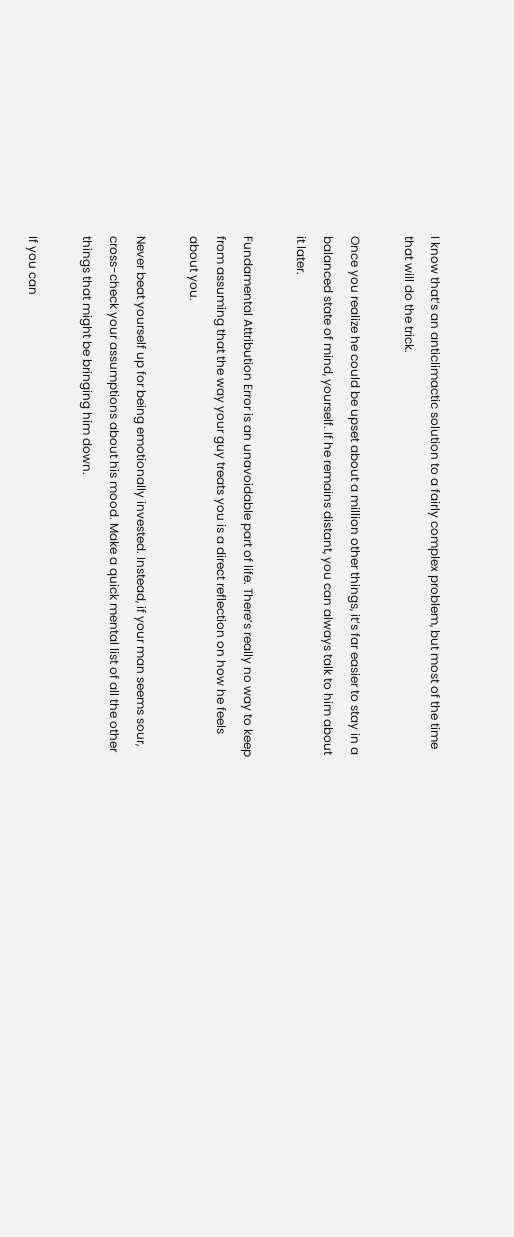I know that’s an anticlimactic solution to a fairly complex problem, but most of the time that will do the trick.

Once you realize he could be upset about a million other things, it’s far easier to stay in a balanced state of mind, yourself. If he remains distant, you can always talk to him about it later.

Fundamental Attribution Error is an unavoidable part of life. There’s really no way to keep from assuming that the way your guy treats you is a direct reflection on how he feels about you.

Never beat yourself up for being emotionally invested. Instead, if your man seems sour, cross-check your assumptions about his mood. Make a quick mental list of all the other things that might be bringing him down.

If you can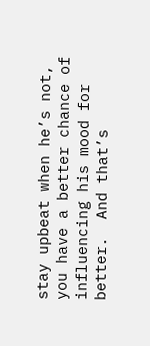stay upbeat when he’s not, you have a better chance of influencing his mood for better.  And that’s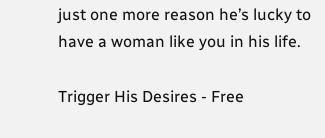just one more reason he’s lucky to have a woman like you in his life.

Trigger His Desires - Free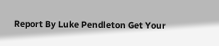Report By Luke Pendleton Get Your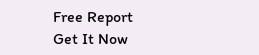Free Report
Get It Now